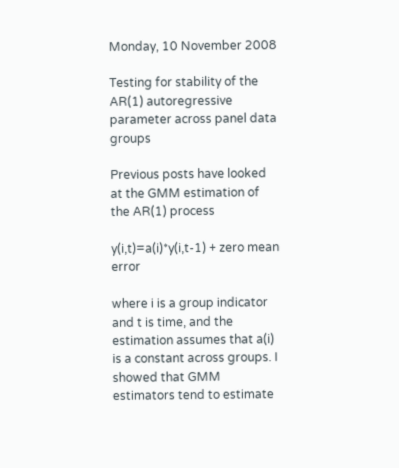Monday, 10 November 2008

Testing for stability of the AR(1) autoregressive parameter across panel data groups

Previous posts have looked at the GMM estimation of the AR(1) process

y(i,t)=a(i)*y(i,t-1) + zero mean error

where i is a group indicator and t is time, and the estimation assumes that a(i) is a constant across groups. I showed that GMM estimators tend to estimate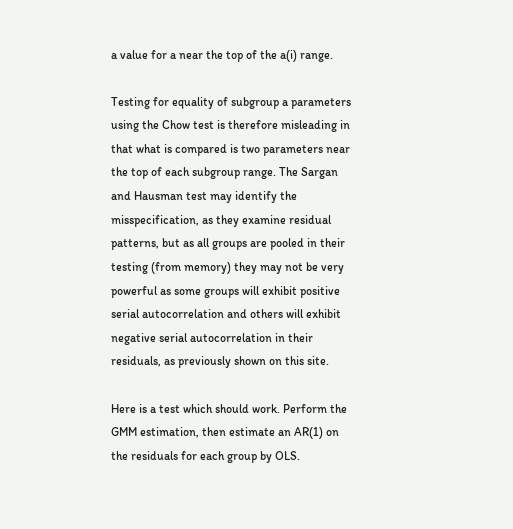a value for a near the top of the a(i) range.

Testing for equality of subgroup a parameters using the Chow test is therefore misleading in that what is compared is two parameters near the top of each subgroup range. The Sargan and Hausman test may identify the misspecification, as they examine residual patterns, but as all groups are pooled in their testing (from memory) they may not be very powerful as some groups will exhibit positive serial autocorrelation and others will exhibit negative serial autocorrelation in their residuals, as previously shown on this site.

Here is a test which should work. Perform the GMM estimation, then estimate an AR(1) on the residuals for each group by OLS.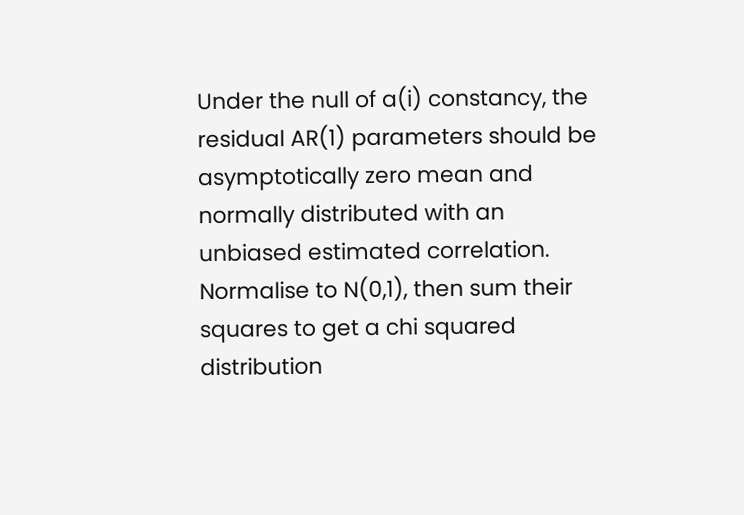Under the null of a(i) constancy, the residual AR(1) parameters should be asymptotically zero mean and normally distributed with an unbiased estimated correlation. Normalise to N(0,1), then sum their squares to get a chi squared distribution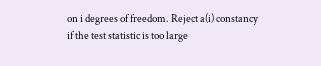on i degrees of freedom. Reject a(i) constancy if the test statistic is too large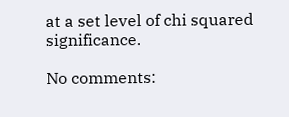at a set level of chi squared significance.

No comments: